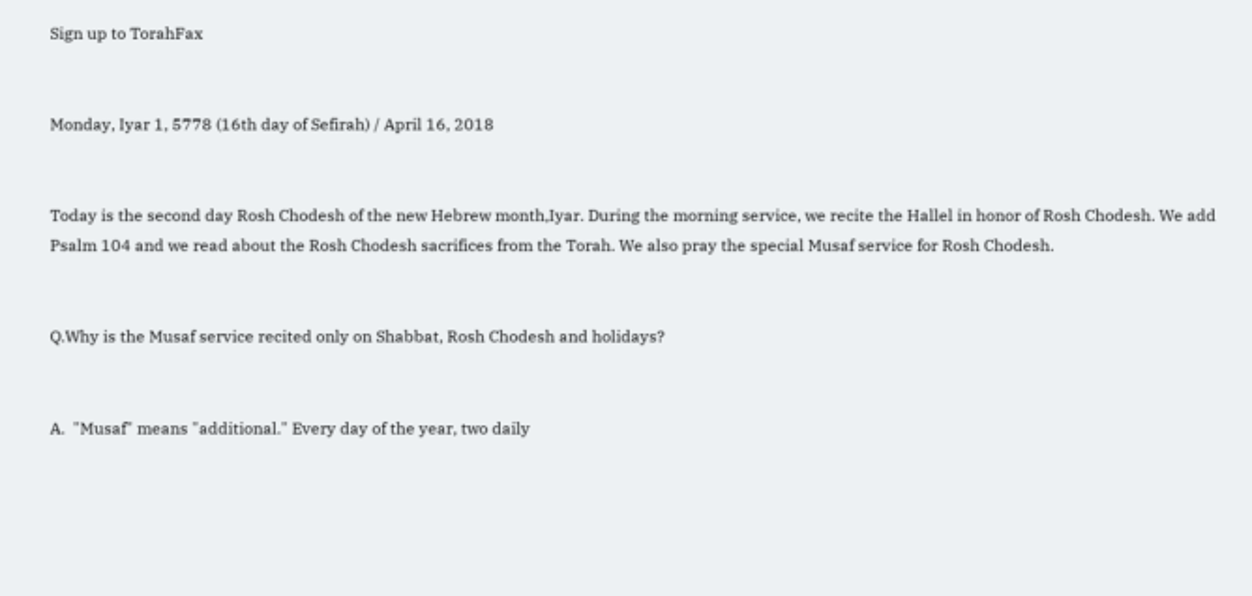Sign up to TorahFax


Monday, Iyar 1, 5778 (16th day of Sefirah) / April 16, 2018


Today is the second day Rosh Chodesh of the new Hebrew month,Iyar. During the morning service, we recite the Hallel in honor of Rosh Chodesh. We add Psalm 104 and we read about the Rosh Chodesh sacrifices from the Torah. We also pray the special Musaf service for Rosh Chodesh.


Q.Why is the Musaf service recited only on Shabbat, Rosh Chodesh and holidays?


A.  "Musaf" means "additional." Every day of the year, two daily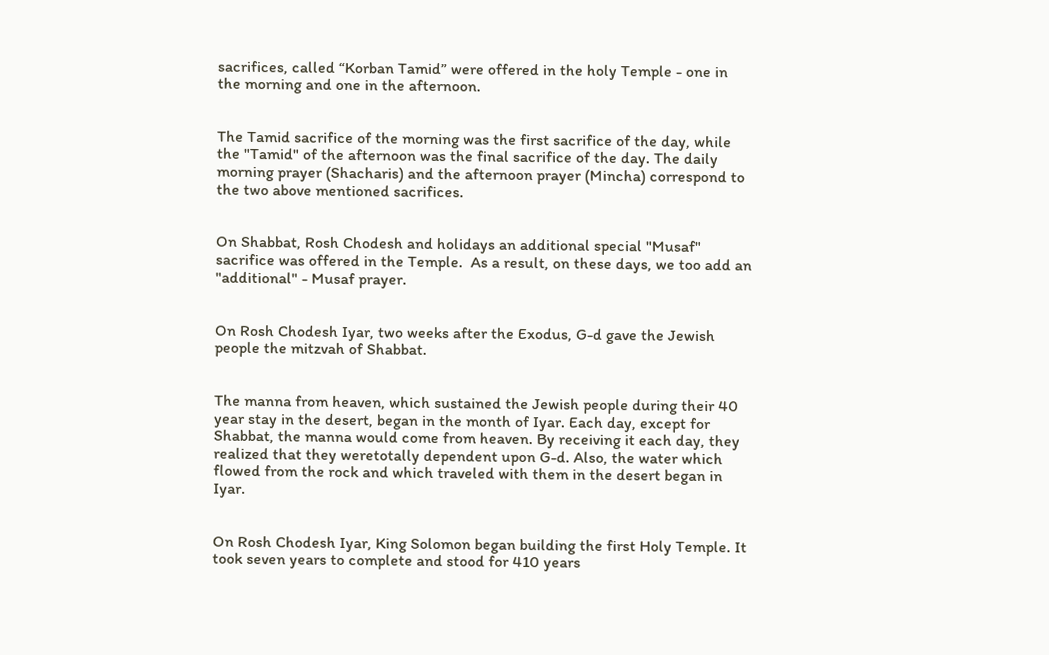sacrifices, called “Korban Tamid” were offered in the holy Temple - one in the morning and one in the afternoon.


The Tamid sacrifice of the morning was the first sacrifice of the day, while the "Tamid" of the afternoon was the final sacrifice of the day. The daily morning prayer (Shacharis) and the afternoon prayer (Mincha) correspond to the two above mentioned sacrifices.


On Shabbat, Rosh Chodesh and holidays an additional special "Musaf" sacrifice was offered in the Temple.  As a result, on these days, we too add an "additional" - Musaf prayer.


On Rosh Chodesh Iyar, two weeks after the Exodus, G-d gave the Jewish people the mitzvah of Shabbat.


The manna from heaven, which sustained the Jewish people during their 40 year stay in the desert, began in the month of Iyar. Each day, except for Shabbat, the manna would come from heaven. By receiving it each day, they realized that they weretotally dependent upon G-d. Also, the water which flowed from the rock and which traveled with them in the desert began in Iyar.


On Rosh Chodesh Iyar, King Solomon began building the first Holy Temple. It took seven years to complete and stood for 410 years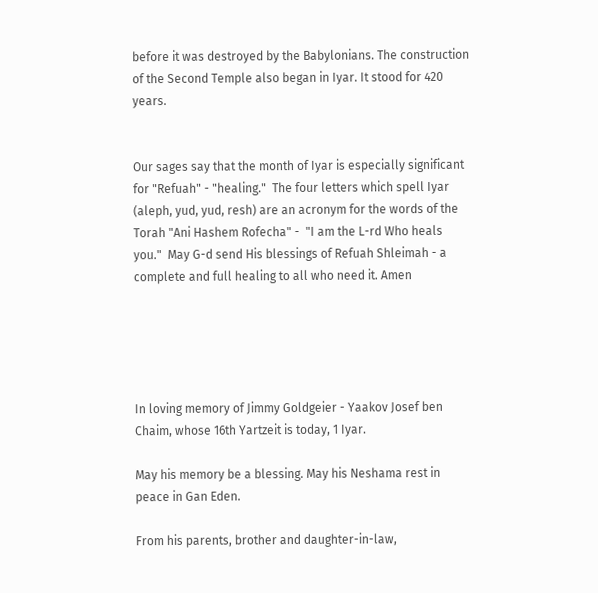before it was destroyed by the Babylonians. The construction of the Second Temple also began in Iyar. It stood for 420 years.


Our sages say that the month of Iyar is especially significant for "Refuah" - "healing."  The four letters which spell Iyar (aleph, yud, yud, resh) are an acronym for the words of the Torah "Ani Hashem Rofecha" -  "I am the L-rd Who heals you."  May G-d send His blessings of Refuah Shleimah - a complete and full healing to all who need it. Amen





In loving memory of Jimmy Goldgeier - Yaakov Josef ben Chaim, whose 16th Yartzeit is today, 1 Iyar.

May his memory be a blessing. May his Neshama rest in peace in Gan Eden.

From his parents, brother and daughter-in-law,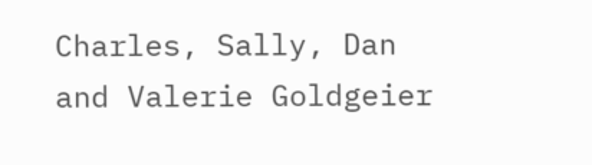Charles, Sally, Dan and Valerie Goldgeier